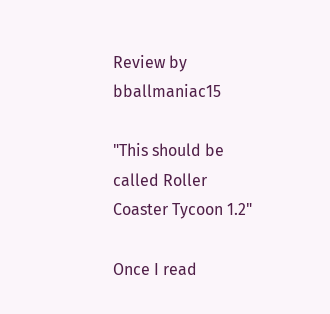Review by bballmaniac15

"This should be called Roller Coaster Tycoon 1.2"

Once I read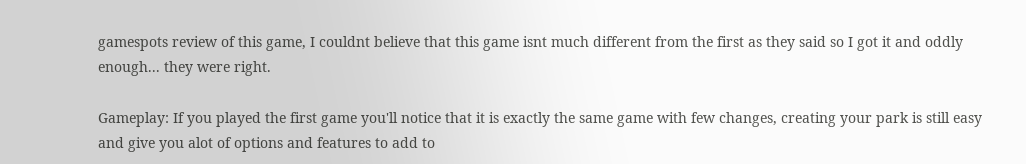gamespots review of this game, I couldnt believe that this game isnt much different from the first as they said so I got it and oddly enough... they were right.

Gameplay: If you played the first game you'll notice that it is exactly the same game with few changes, creating your park is still easy and give you alot of options and features to add to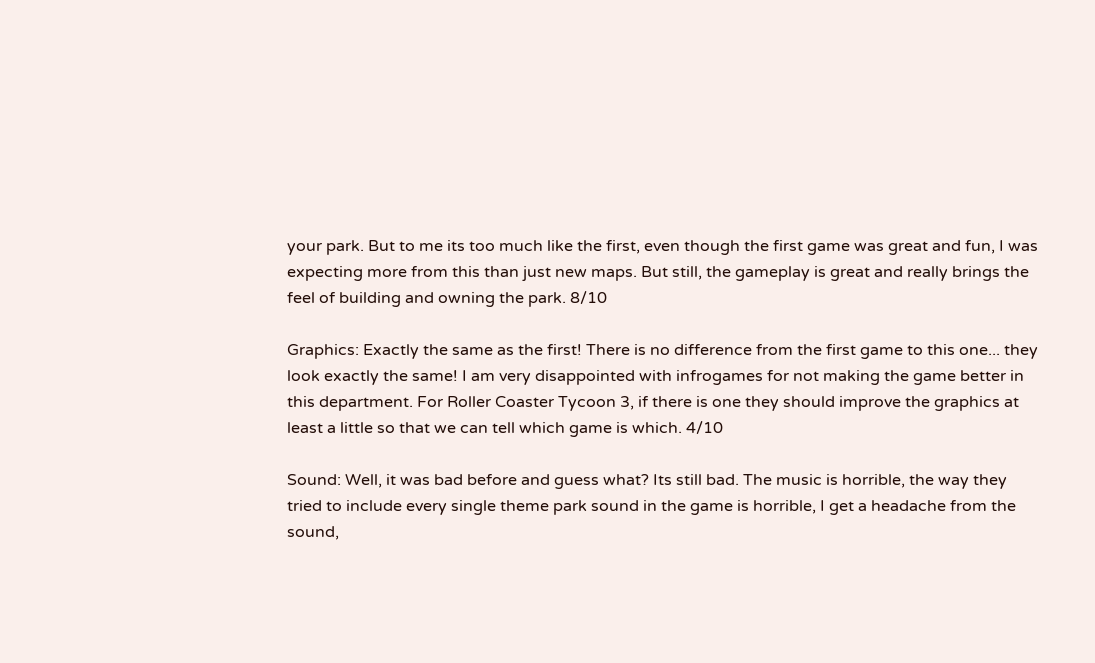your park. But to me its too much like the first, even though the first game was great and fun, I was expecting more from this than just new maps. But still, the gameplay is great and really brings the feel of building and owning the park. 8/10

Graphics: Exactly the same as the first! There is no difference from the first game to this one... they look exactly the same! I am very disappointed with infrogames for not making the game better in this department. For Roller Coaster Tycoon 3, if there is one they should improve the graphics at least a little so that we can tell which game is which. 4/10

Sound: Well, it was bad before and guess what? Its still bad. The music is horrible, the way they tried to include every single theme park sound in the game is horrible, I get a headache from the sound,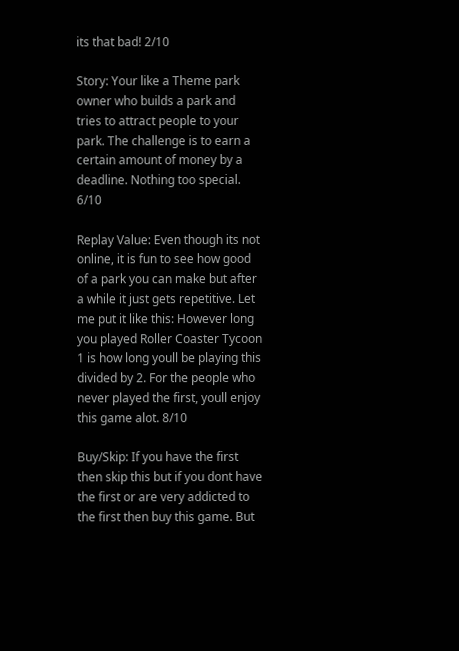its that bad! 2/10

Story: Your like a Theme park owner who builds a park and tries to attract people to your park. The challenge is to earn a certain amount of money by a deadline. Nothing too special. 6/10

Replay Value: Even though its not online, it is fun to see how good of a park you can make but after a while it just gets repetitive. Let me put it like this: However long you played Roller Coaster Tycoon 1 is how long youll be playing this divided by 2. For the people who never played the first, youll enjoy this game alot. 8/10

Buy/Skip: If you have the first then skip this but if you dont have the first or are very addicted to the first then buy this game. But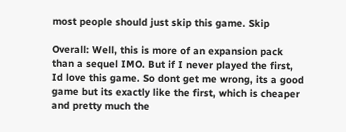most people should just skip this game. Skip

Overall: Well, this is more of an expansion pack than a sequel IMO. But if I never played the first, Id love this game. So dont get me wrong, its a good game but its exactly like the first, which is cheaper and pretty much the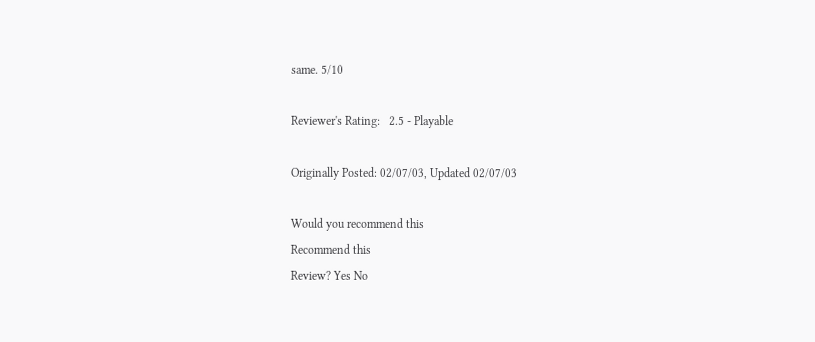same. 5/10

Reviewer's Rating:   2.5 - Playable

Originally Posted: 02/07/03, Updated 02/07/03

Would you recommend this
Recommend this
Review? Yes No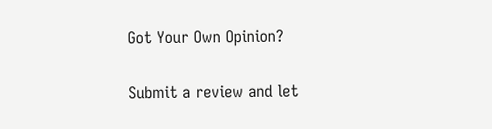Got Your Own Opinion?

Submit a review and let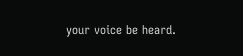your voice be heard.